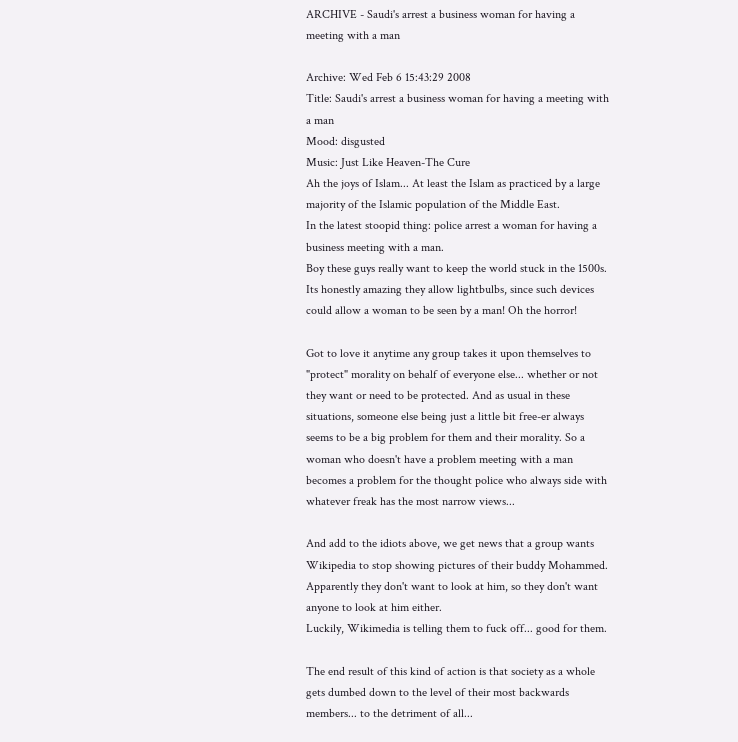ARCHIVE - Saudi's arrest a business woman for having a meeting with a man

Archive: Wed Feb 6 15:43:29 2008
Title: Saudi's arrest a business woman for having a meeting with a man
Mood: disgusted
Music: Just Like Heaven-The Cure
Ah the joys of Islam... At least the Islam as practiced by a large majority of the Islamic population of the Middle East.
In the latest stoopid thing: police arrest a woman for having a business meeting with a man.
Boy these guys really want to keep the world stuck in the 1500s. Its honestly amazing they allow lightbulbs, since such devices could allow a woman to be seen by a man! Oh the horror!

Got to love it anytime any group takes it upon themselves to "protect" morality on behalf of everyone else... whether or not they want or need to be protected. And as usual in these situations, someone else being just a little bit free-er always seems to be a big problem for them and their morality. So a woman who doesn't have a problem meeting with a man becomes a problem for the thought police who always side with whatever freak has the most narrow views...

And add to the idiots above, we get news that a group wants Wikipedia to stop showing pictures of their buddy Mohammed.
Apparently they don't want to look at him, so they don't want anyone to look at him either.
Luckily, Wikimedia is telling them to fuck off... good for them.

The end result of this kind of action is that society as a whole gets dumbed down to the level of their most backwards members... to the detriment of all...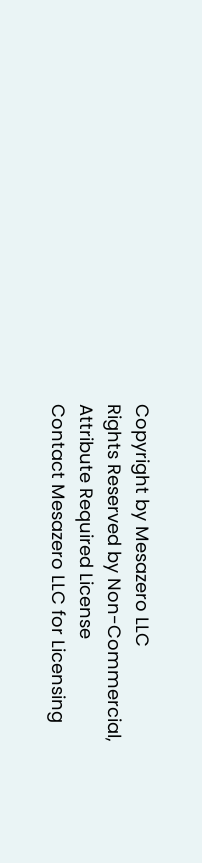Copyright by Mesazero LLC
Rights Reserved by Non-Commercial, Attribute Required License
Contact Mesazero LLC for Licensing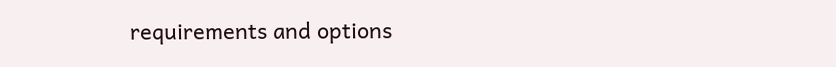requirements and options